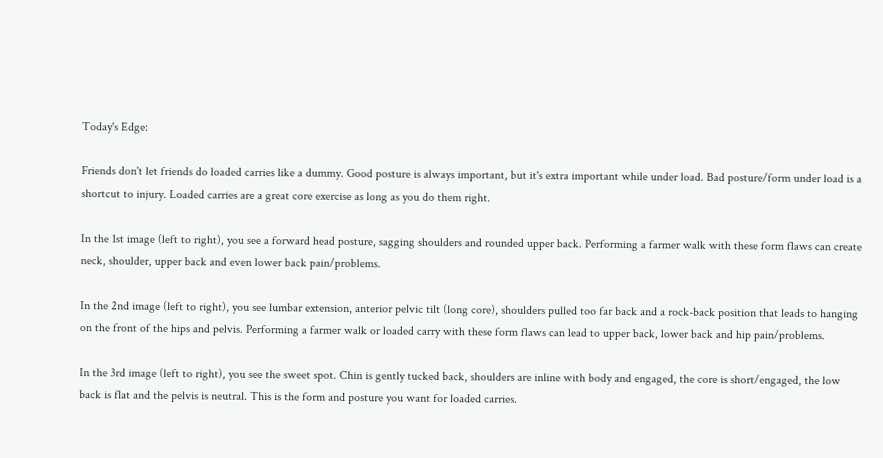Today's Edge:

Friends don't let friends do loaded carries like a dummy. Good posture is always important, but it's extra important while under load. Bad posture/form under load is a shortcut to injury. Loaded carries are a great core exercise as long as you do them right.

In the 1st image (left to right), you see a forward head posture, sagging shoulders and rounded upper back. Performing a farmer walk with these form flaws can create neck, shoulder, upper back and even lower back pain/problems.

In the 2nd image (left to right), you see lumbar extension, anterior pelvic tilt (long core), shoulders pulled too far back and a rock-back position that leads to hanging on the front of the hips and pelvis. Performing a farmer walk or loaded carry with these form flaws can lead to upper back, lower back and hip pain/problems.

In the 3rd image (left to right), you see the sweet spot. Chin is gently tucked back, shoulders are inline with body and engaged, the core is short/engaged, the low back is flat and the pelvis is neutral. This is the form and posture you want for loaded carries.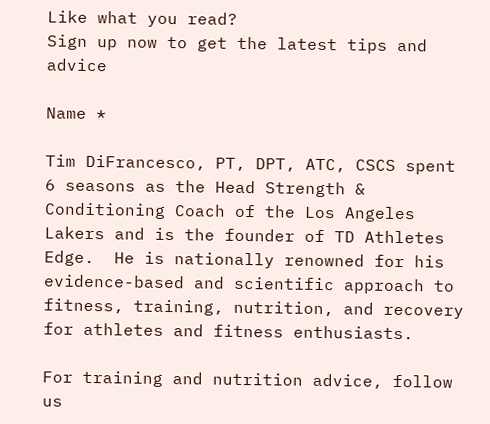Like what you read?
Sign up now to get the latest tips and advice

Name *

Tim DiFrancesco, PT, DPT, ATC, CSCS spent 6 seasons as the Head Strength & Conditioning Coach of the Los Angeles Lakers and is the founder of TD Athletes Edge.  He is nationally renowned for his evidence-based and scientific approach to fitness, training, nutrition, and recovery for athletes and fitness enthusiasts.

For training and nutrition advice, follow us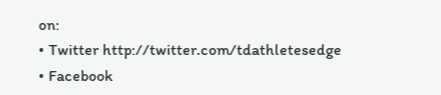on:
• Twitter http://twitter.com/tdathletesedge
• Facebook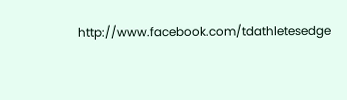http://www.facebook.com/tdathletesedge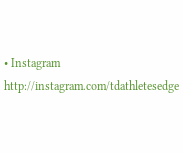• Instagram http://instagram.com/tdathletesedge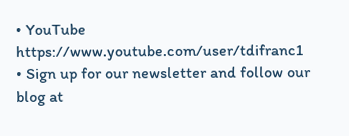• YouTube https://www.youtube.com/user/tdifranc1
• Sign up for our newsletter and follow our blog at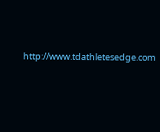http://www.tdathletesedge.com